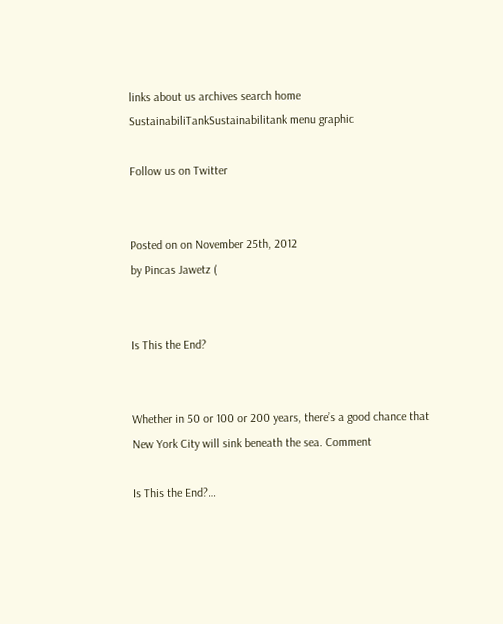links about us archives search home
SustainabiliTankSustainabilitank menu graphic

Follow us on Twitter


Posted on on November 25th, 2012
by Pincas Jawetz (


Is This the End?


Whether in 50 or 100 or 200 years, there’s a good chance that New York City will sink beneath the sea. Comment

Is This the End?…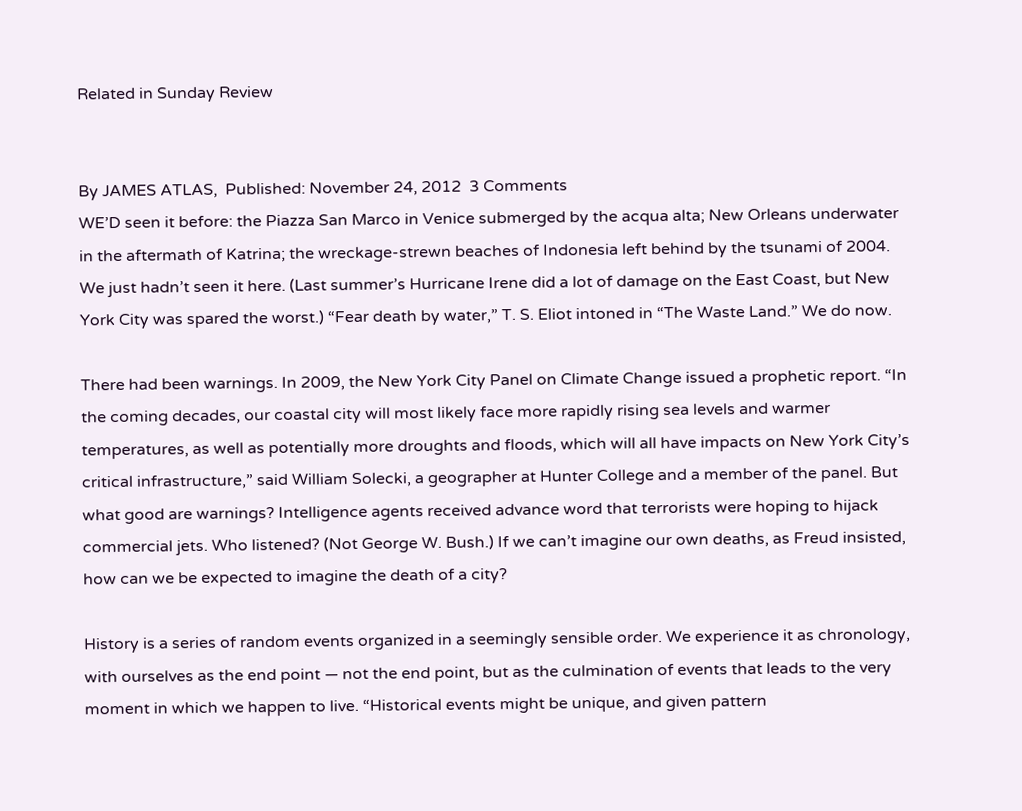Related in Sunday Review


By JAMES ATLAS,  Published: November 24, 2012  3 Comments
WE’D seen it before: the Piazza San Marco in Venice submerged by the acqua alta; New Orleans underwater in the aftermath of Katrina; the wreckage-strewn beaches of Indonesia left behind by the tsunami of 2004. We just hadn’t seen it here. (Last summer’s Hurricane Irene did a lot of damage on the East Coast, but New York City was spared the worst.) “Fear death by water,” T. S. Eliot intoned in “The Waste Land.” We do now.

There had been warnings. In 2009, the New York City Panel on Climate Change issued a prophetic report. “In the coming decades, our coastal city will most likely face more rapidly rising sea levels and warmer temperatures, as well as potentially more droughts and floods, which will all have impacts on New York City’s critical infrastructure,” said William Solecki, a geographer at Hunter College and a member of the panel. But what good are warnings? Intelligence agents received advance word that terrorists were hoping to hijack commercial jets. Who listened? (Not George W. Bush.) If we can’t imagine our own deaths, as Freud insisted, how can we be expected to imagine the death of a city?

History is a series of random events organized in a seemingly sensible order. We experience it as chronology, with ourselves as the end point — not the end point, but as the culmination of events that leads to the very moment in which we happen to live. “Historical events might be unique, and given pattern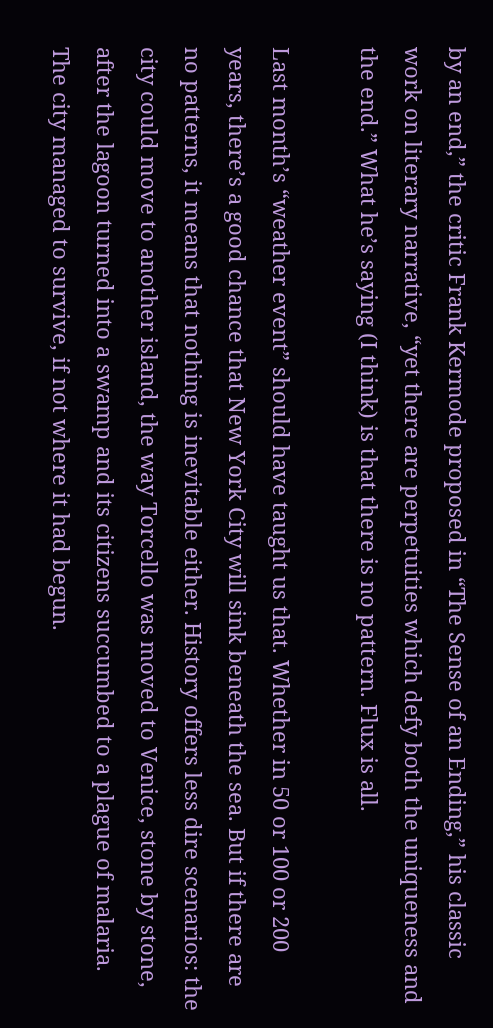by an end,” the critic Frank Kermode proposed in “The Sense of an Ending,” his classic work on literary narrative, “yet there are perpetuities which defy both the uniqueness and the end.” What he’s saying (I think) is that there is no pattern. Flux is all.

Last month’s “weather event” should have taught us that. Whether in 50 or 100 or 200 years, there’s a good chance that New York City will sink beneath the sea. But if there are no patterns, it means that nothing is inevitable either. History offers less dire scenarios: the city could move to another island, the way Torcello was moved to Venice, stone by stone, after the lagoon turned into a swamp and its citizens succumbed to a plague of malaria. The city managed to survive, if not where it had begun.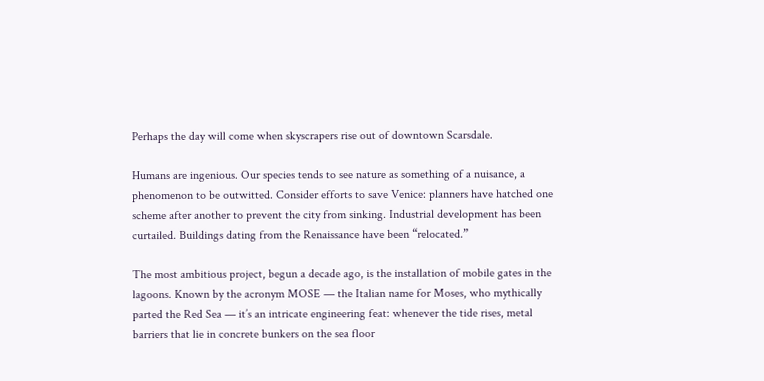Perhaps the day will come when skyscrapers rise out of downtown Scarsdale.

Humans are ingenious. Our species tends to see nature as something of a nuisance, a phenomenon to be outwitted. Consider efforts to save Venice: planners have hatched one scheme after another to prevent the city from sinking. Industrial development has been curtailed. Buildings dating from the Renaissance have been “relocated.”

The most ambitious project, begun a decade ago, is the installation of mobile gates in the lagoons. Known by the acronym MOSE — the Italian name for Moses, who mythically parted the Red Sea — it’s an intricate engineering feat: whenever the tide rises, metal barriers that lie in concrete bunkers on the sea floor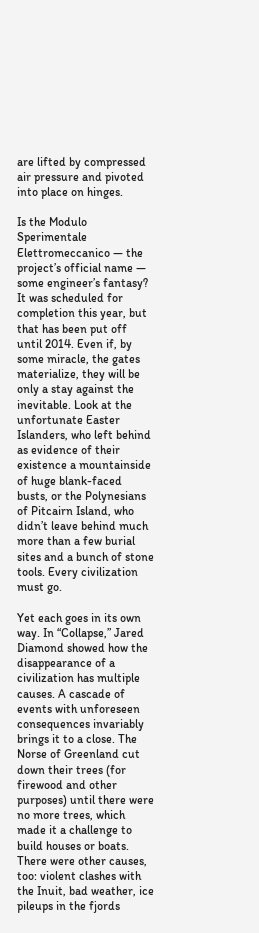are lifted by compressed air pressure and pivoted into place on hinges.

Is the Modulo Sperimentale Elettromeccanico — the project’s official name — some engineer’s fantasy? It was scheduled for completion this year, but that has been put off until 2014. Even if, by some miracle, the gates materialize, they will be only a stay against the inevitable. Look at the unfortunate Easter Islanders, who left behind as evidence of their existence a mountainside of huge blank-faced busts, or the Polynesians of Pitcairn Island, who didn’t leave behind much more than a few burial sites and a bunch of stone tools. Every civilization must go.

Yet each goes in its own way. In “Collapse,” Jared Diamond showed how the disappearance of a civilization has multiple causes. A cascade of events with unforeseen consequences invariably brings it to a close. The Norse of Greenland cut down their trees (for firewood and other purposes) until there were no more trees, which made it a challenge to build houses or boats. There were other causes, too: violent clashes with the Inuit, bad weather, ice pileups in the fjords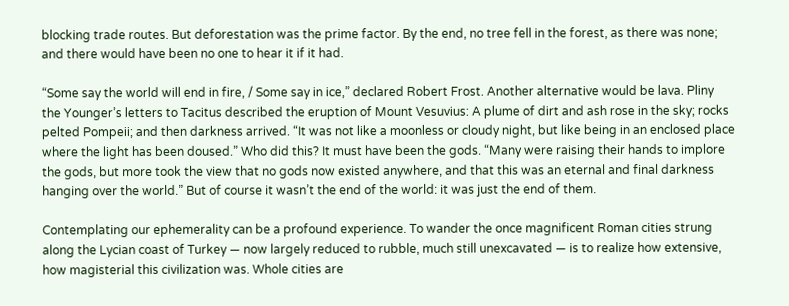blocking trade routes. But deforestation was the prime factor. By the end, no tree fell in the forest, as there was none; and there would have been no one to hear it if it had.

“Some say the world will end in fire, / Some say in ice,” declared Robert Frost. Another alternative would be lava. Pliny the Younger’s letters to Tacitus described the eruption of Mount Vesuvius: A plume of dirt and ash rose in the sky; rocks pelted Pompeii; and then darkness arrived. “It was not like a moonless or cloudy night, but like being in an enclosed place where the light has been doused.” Who did this? It must have been the gods. “Many were raising their hands to implore the gods, but more took the view that no gods now existed anywhere, and that this was an eternal and final darkness hanging over the world.” But of course it wasn’t the end of the world: it was just the end of them.

Contemplating our ephemerality can be a profound experience. To wander the once magnificent Roman cities strung along the Lycian coast of Turkey — now largely reduced to rubble, much still unexcavated — is to realize how extensive, how magisterial this civilization was. Whole cities are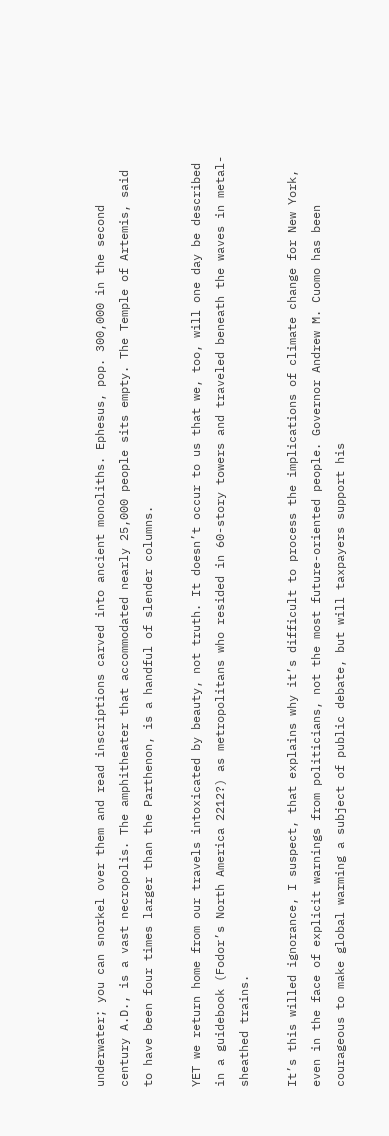underwater; you can snorkel over them and read inscriptions carved into ancient monoliths. Ephesus, pop. 300,000 in the second century A.D., is a vast necropolis. The amphitheater that accommodated nearly 25,000 people sits empty. The Temple of Artemis, said to have been four times larger than the Parthenon, is a handful of slender columns.

YET we return home from our travels intoxicated by beauty, not truth. It doesn’t occur to us that we, too, will one day be described in a guidebook (Fodor’s North America 2212?) as metropolitans who resided in 60-story towers and traveled beneath the waves in metal-sheathed trains.

It’s this willed ignorance, I suspect, that explains why it’s difficult to process the implications of climate change for New York, even in the face of explicit warnings from politicians, not the most future-oriented people. Governor Andrew M. Cuomo has been courageous to make global warming a subject of public debate, but will taxpayers support his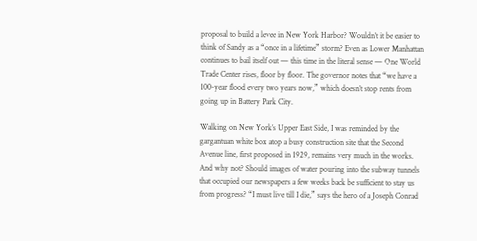proposal to build a levee in New York Harbor? Wouldn’t it be easier to think of Sandy as a “once in a lifetime” storm? Even as Lower Manhattan continues to bail itself out — this time in the literal sense — One World Trade Center rises, floor by floor. The governor notes that “we have a 100-year flood every two years now,” which doesn’t stop rents from going up in Battery Park City.

Walking on New York’s Upper East Side, I was reminded by the gargantuan white box atop a busy construction site that the Second Avenue line, first proposed in 1929, remains very much in the works. And why not? Should images of water pouring into the subway tunnels that occupied our newspapers a few weeks back be sufficient to stay us from progress? “I must live till I die,” says the hero of a Joseph Conrad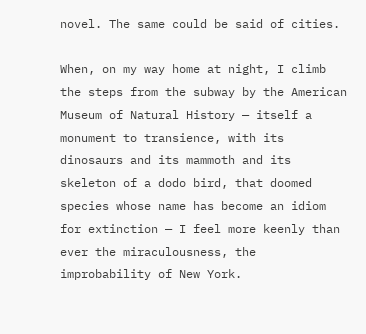novel. The same could be said of cities.

When, on my way home at night, I climb the steps from the subway by the American Museum of Natural History — itself a monument to transience, with its dinosaurs and its mammoth and its skeleton of a dodo bird, that doomed species whose name has become an idiom for extinction — I feel more keenly than ever the miraculousness, the improbability of New York.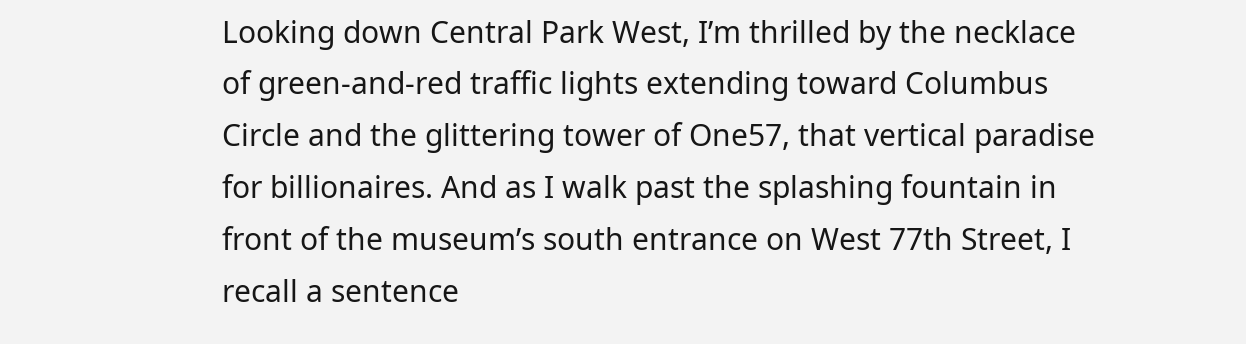Looking down Central Park West, I’m thrilled by the necklace of green-and-red traffic lights extending toward Columbus Circle and the glittering tower of One57, that vertical paradise for billionaires. And as I walk past the splashing fountain in front of the museum’s south entrance on West 77th Street, I recall a sentence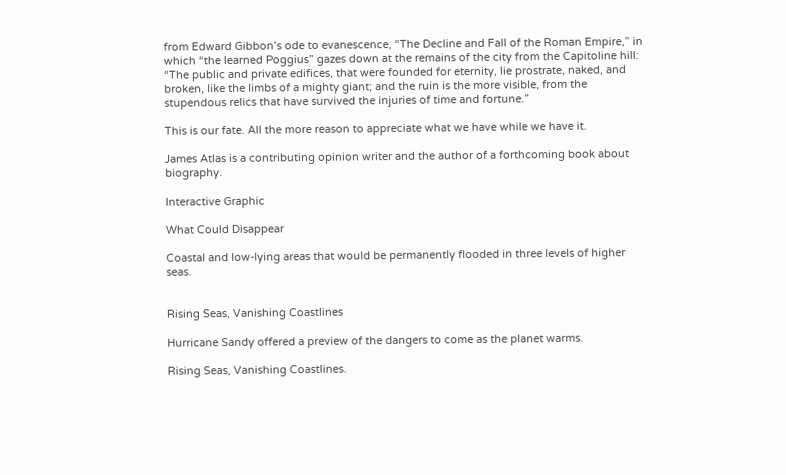from Edward Gibbon’s ode to evanescence, “The Decline and Fall of the Roman Empire,” in which “the learned Poggius” gazes down at the remains of the city from the Capitoline hill: “The public and private edifices, that were founded for eternity, lie prostrate, naked, and broken, like the limbs of a mighty giant; and the ruin is the more visible, from the stupendous relics that have survived the injuries of time and fortune.”

This is our fate. All the more reason to appreciate what we have while we have it.

James Atlas is a contributing opinion writer and the author of a forthcoming book about biography.

Interactive Graphic

What Could Disappear

Coastal and low-lying areas that would be permanently flooded in three levels of higher seas.


Rising Seas, Vanishing Coastlines

Hurricane Sandy offered a preview of the dangers to come as the planet warms.

Rising Seas, Vanishing Coastlines.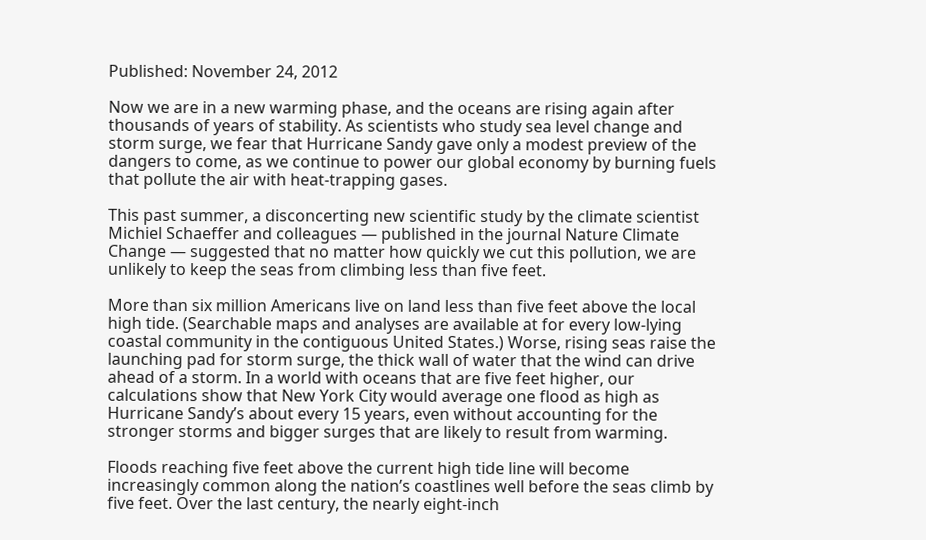Published: November 24, 2012

Now we are in a new warming phase, and the oceans are rising again after thousands of years of stability. As scientists who study sea level change and storm surge, we fear that Hurricane Sandy gave only a modest preview of the dangers to come, as we continue to power our global economy by burning fuels that pollute the air with heat-trapping gases.

This past summer, a disconcerting new scientific study by the climate scientist Michiel Schaeffer and colleagues — published in the journal Nature Climate Change — suggested that no matter how quickly we cut this pollution, we are unlikely to keep the seas from climbing less than five feet.

More than six million Americans live on land less than five feet above the local high tide. (Searchable maps and analyses are available at for every low-lying coastal community in the contiguous United States.) Worse, rising seas raise the launching pad for storm surge, the thick wall of water that the wind can drive ahead of a storm. In a world with oceans that are five feet higher, our calculations show that New York City would average one flood as high as Hurricane Sandy’s about every 15 years, even without accounting for the stronger storms and bigger surges that are likely to result from warming.

Floods reaching five feet above the current high tide line will become increasingly common along the nation’s coastlines well before the seas climb by five feet. Over the last century, the nearly eight-inch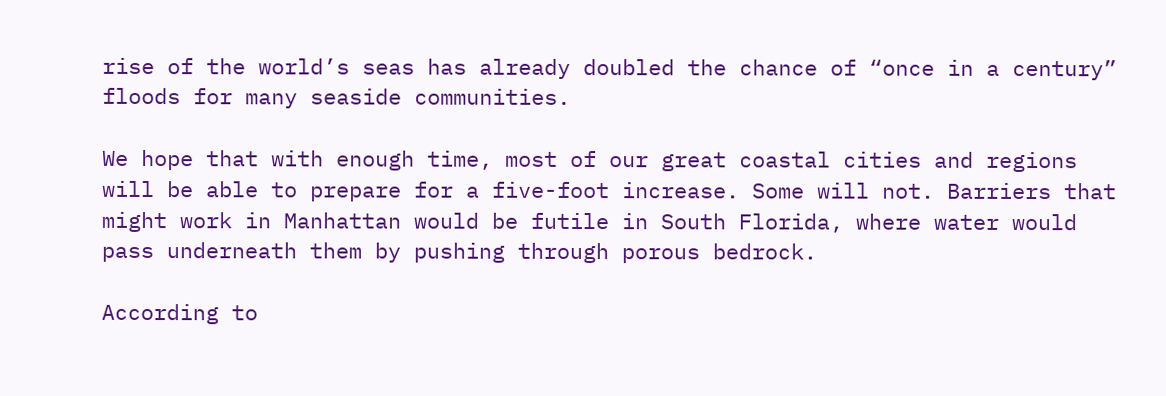rise of the world’s seas has already doubled the chance of “once in a century” floods for many seaside communities.

We hope that with enough time, most of our great coastal cities and regions will be able to prepare for a five-foot increase. Some will not. Barriers that might work in Manhattan would be futile in South Florida, where water would pass underneath them by pushing through porous bedrock.

According to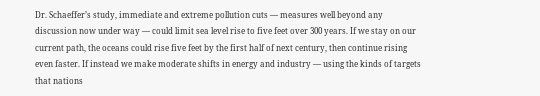Dr. Schaeffer’s study, immediate and extreme pollution cuts — measures well beyond any discussion now under way — could limit sea level rise to five feet over 300 years. If we stay on our current path, the oceans could rise five feet by the first half of next century, then continue rising even faster. If instead we make moderate shifts in energy and industry — using the kinds of targets that nations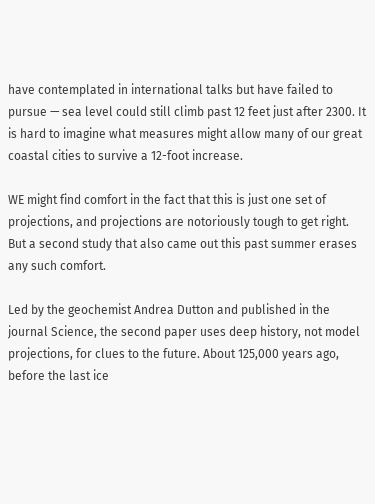have contemplated in international talks but have failed to pursue — sea level could still climb past 12 feet just after 2300. It is hard to imagine what measures might allow many of our great coastal cities to survive a 12-foot increase.

WE might find comfort in the fact that this is just one set of projections, and projections are notoriously tough to get right. But a second study that also came out this past summer erases any such comfort.

Led by the geochemist Andrea Dutton and published in the journal Science, the second paper uses deep history, not model projections, for clues to the future. About 125,000 years ago, before the last ice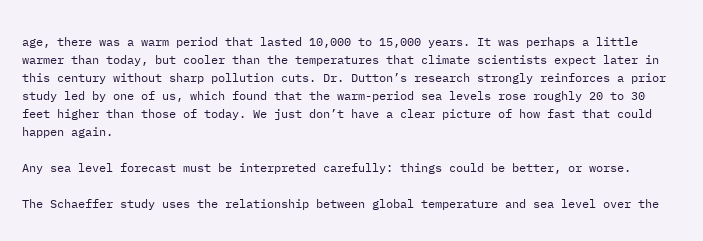age, there was a warm period that lasted 10,000 to 15,000 years. It was perhaps a little warmer than today, but cooler than the temperatures that climate scientists expect later in this century without sharp pollution cuts. Dr. Dutton’s research strongly reinforces a prior study led by one of us, which found that the warm-period sea levels rose roughly 20 to 30 feet higher than those of today. We just don’t have a clear picture of how fast that could happen again.

Any sea level forecast must be interpreted carefully: things could be better, or worse.

The Schaeffer study uses the relationship between global temperature and sea level over the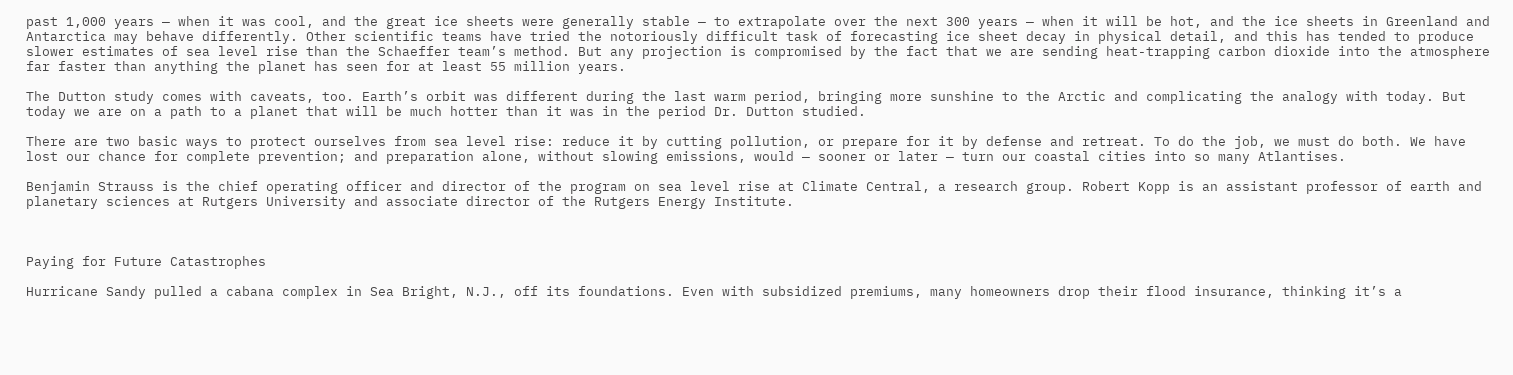past 1,000 years — when it was cool, and the great ice sheets were generally stable — to extrapolate over the next 300 years — when it will be hot, and the ice sheets in Greenland and Antarctica may behave differently. Other scientific teams have tried the notoriously difficult task of forecasting ice sheet decay in physical detail, and this has tended to produce slower estimates of sea level rise than the Schaeffer team’s method. But any projection is compromised by the fact that we are sending heat-trapping carbon dioxide into the atmosphere far faster than anything the planet has seen for at least 55 million years.

The Dutton study comes with caveats, too. Earth’s orbit was different during the last warm period, bringing more sunshine to the Arctic and complicating the analogy with today. But today we are on a path to a planet that will be much hotter than it was in the period Dr. Dutton studied.

There are two basic ways to protect ourselves from sea level rise: reduce it by cutting pollution, or prepare for it by defense and retreat. To do the job, we must do both. We have lost our chance for complete prevention; and preparation alone, without slowing emissions, would — sooner or later — turn our coastal cities into so many Atlantises.

Benjamin Strauss is the chief operating officer and director of the program on sea level rise at Climate Central, a research group. Robert Kopp is an assistant professor of earth and planetary sciences at Rutgers University and associate director of the Rutgers Energy Institute.



Paying for Future Catastrophes

Hurricane Sandy pulled a cabana complex in Sea Bright, N.J., off its foundations. Even with subsidized premiums, many homeowners drop their flood insurance, thinking it’s a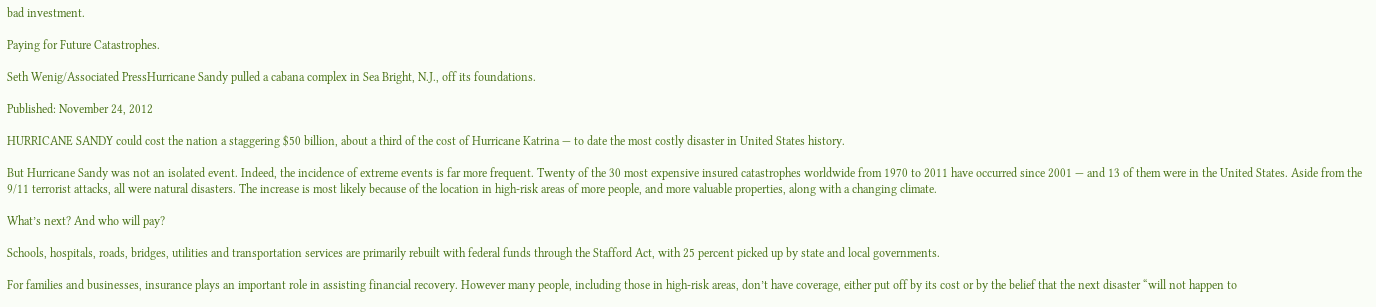bad investment.

Paying for Future Catastrophes.

Seth Wenig/Associated PressHurricane Sandy pulled a cabana complex in Sea Bright, N.J., off its foundations.

Published: November 24, 2012

HURRICANE SANDY could cost the nation a staggering $50 billion, about a third of the cost of Hurricane Katrina — to date the most costly disaster in United States history.

But Hurricane Sandy was not an isolated event. Indeed, the incidence of extreme events is far more frequent. Twenty of the 30 most expensive insured catastrophes worldwide from 1970 to 2011 have occurred since 2001 — and 13 of them were in the United States. Aside from the 9/11 terrorist attacks, all were natural disasters. The increase is most likely because of the location in high-risk areas of more people, and more valuable properties, along with a changing climate.

What’s next? And who will pay?

Schools, hospitals, roads, bridges, utilities and transportation services are primarily rebuilt with federal funds through the Stafford Act, with 25 percent picked up by state and local governments.

For families and businesses, insurance plays an important role in assisting financial recovery. However many people, including those in high-risk areas, don’t have coverage, either put off by its cost or by the belief that the next disaster “will not happen to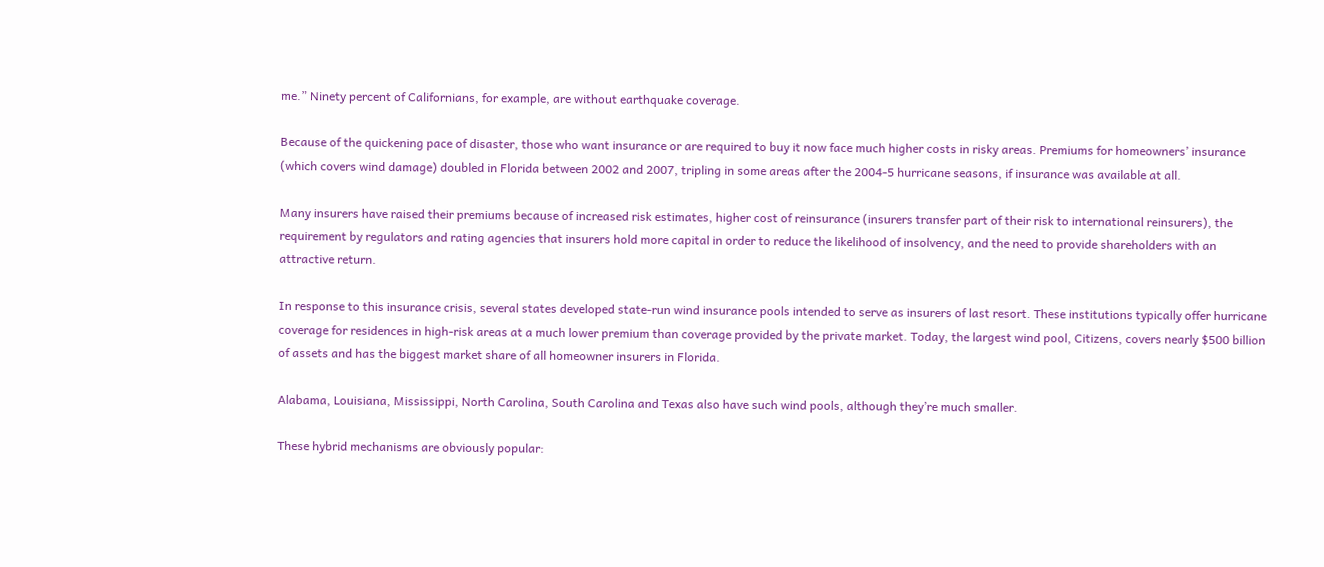me.” Ninety percent of Californians, for example, are without earthquake coverage.

Because of the quickening pace of disaster, those who want insurance or are required to buy it now face much higher costs in risky areas. Premiums for homeowners’ insurance (which covers wind damage) doubled in Florida between 2002 and 2007, tripling in some areas after the 2004-5 hurricane seasons, if insurance was available at all.

Many insurers have raised their premiums because of increased risk estimates, higher cost of reinsurance (insurers transfer part of their risk to international reinsurers), the requirement by regulators and rating agencies that insurers hold more capital in order to reduce the likelihood of insolvency, and the need to provide shareholders with an attractive return.

In response to this insurance crisis, several states developed state-run wind insurance pools intended to serve as insurers of last resort. These institutions typically offer hurricane coverage for residences in high-risk areas at a much lower premium than coverage provided by the private market. Today, the largest wind pool, Citizens, covers nearly $500 billion of assets and has the biggest market share of all homeowner insurers in Florida.

Alabama, Louisiana, Mississippi, North Carolina, South Carolina and Texas also have such wind pools, although they’re much smaller.

These hybrid mechanisms are obviously popular: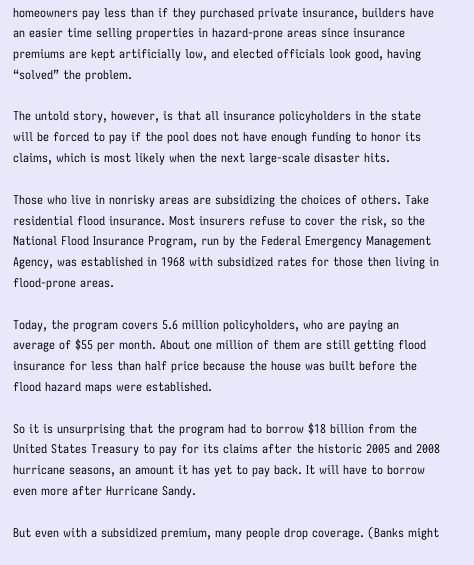homeowners pay less than if they purchased private insurance, builders have an easier time selling properties in hazard-prone areas since insurance premiums are kept artificially low, and elected officials look good, having “solved” the problem.

The untold story, however, is that all insurance policyholders in the state will be forced to pay if the pool does not have enough funding to honor its claims, which is most likely when the next large-scale disaster hits.

Those who live in nonrisky areas are subsidizing the choices of others. Take residential flood insurance. Most insurers refuse to cover the risk, so the National Flood Insurance Program, run by the Federal Emergency Management Agency, was established in 1968 with subsidized rates for those then living in flood-prone areas.

Today, the program covers 5.6 million policyholders, who are paying an average of $55 per month. About one million of them are still getting flood insurance for less than half price because the house was built before the flood hazard maps were established.

So it is unsurprising that the program had to borrow $18 billion from the United States Treasury to pay for its claims after the historic 2005 and 2008 hurricane seasons, an amount it has yet to pay back. It will have to borrow even more after Hurricane Sandy.

But even with a subsidized premium, many people drop coverage. (Banks might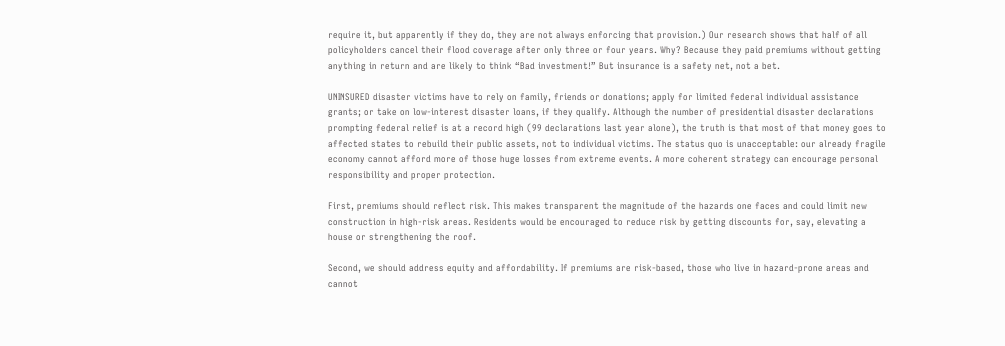require it, but apparently if they do, they are not always enforcing that provision.) Our research shows that half of all policyholders cancel their flood coverage after only three or four years. Why? Because they paid premiums without getting anything in return and are likely to think “Bad investment!” But insurance is a safety net, not a bet.

UNINSURED disaster victims have to rely on family, friends or donations; apply for limited federal individual assistance grants; or take on low-interest disaster loans, if they qualify. Although the number of presidential disaster declarations prompting federal relief is at a record high (99 declarations last year alone), the truth is that most of that money goes to affected states to rebuild their public assets, not to individual victims. The status quo is unacceptable: our already fragile economy cannot afford more of those huge losses from extreme events. A more coherent strategy can encourage personal responsibility and proper protection.

First, premiums should reflect risk. This makes transparent the magnitude of the hazards one faces and could limit new construction in high-risk areas. Residents would be encouraged to reduce risk by getting discounts for, say, elevating a house or strengthening the roof.

Second, we should address equity and affordability. If premiums are risk-based, those who live in hazard-prone areas and cannot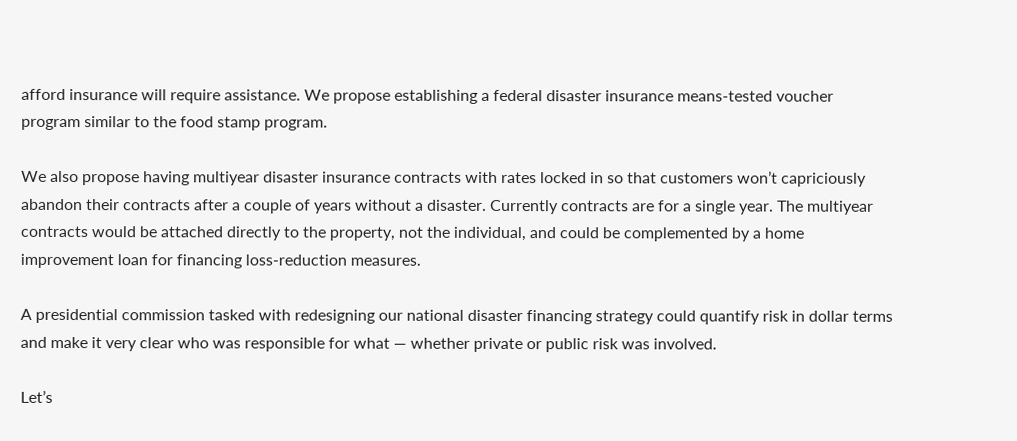afford insurance will require assistance. We propose establishing a federal disaster insurance means-tested voucher program similar to the food stamp program.

We also propose having multiyear disaster insurance contracts with rates locked in so that customers won’t capriciously abandon their contracts after a couple of years without a disaster. Currently contracts are for a single year. The multiyear contracts would be attached directly to the property, not the individual, and could be complemented by a home improvement loan for financing loss-reduction measures.

A presidential commission tasked with redesigning our national disaster financing strategy could quantify risk in dollar terms and make it very clear who was responsible for what — whether private or public risk was involved.

Let’s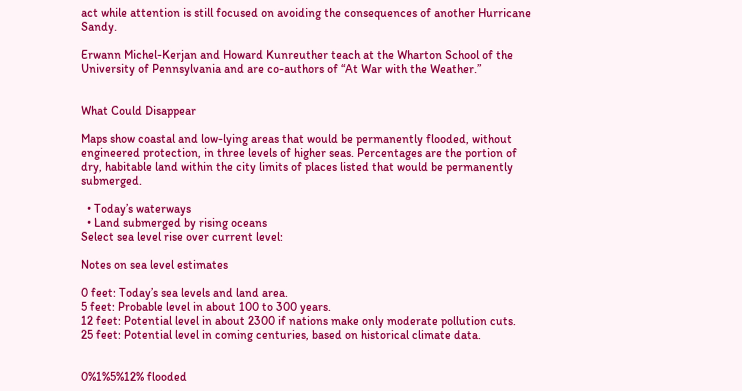act while attention is still focused on avoiding the consequences of another Hurricane Sandy.

Erwann Michel-Kerjan and Howard Kunreuther teach at the Wharton School of the University of Pennsylvania and are co-authors of “At War with the Weather.”


What Could Disappear

Maps show coastal and low-lying areas that would be permanently flooded, without engineered protection, in three levels of higher seas. Percentages are the portion of dry, habitable land within the city limits of places listed that would be permanently submerged.

  • Today’s waterways
  • Land submerged by rising oceans
Select sea level rise over current level:

Notes on sea level estimates

0 feet: Today’s sea levels and land area.
5 feet: Probable level in about 100 to 300 years.
12 feet: Potential level in about 2300 if nations make only moderate pollution cuts.
25 feet: Potential level in coming centuries, based on historical climate data.


0%1%5%12% flooded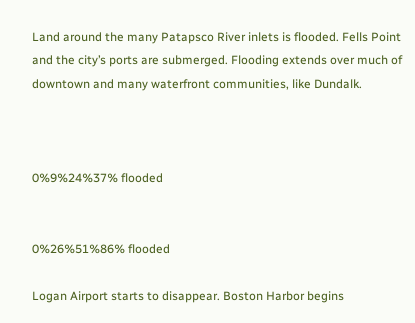Land around the many Patapsco River inlets is flooded. Fells Point and the city’s ports are submerged. Flooding extends over much of downtown and many waterfront communities, like Dundalk.



0%9%24%37% flooded


0%26%51%86% flooded

Logan Airport starts to disappear. Boston Harbor begins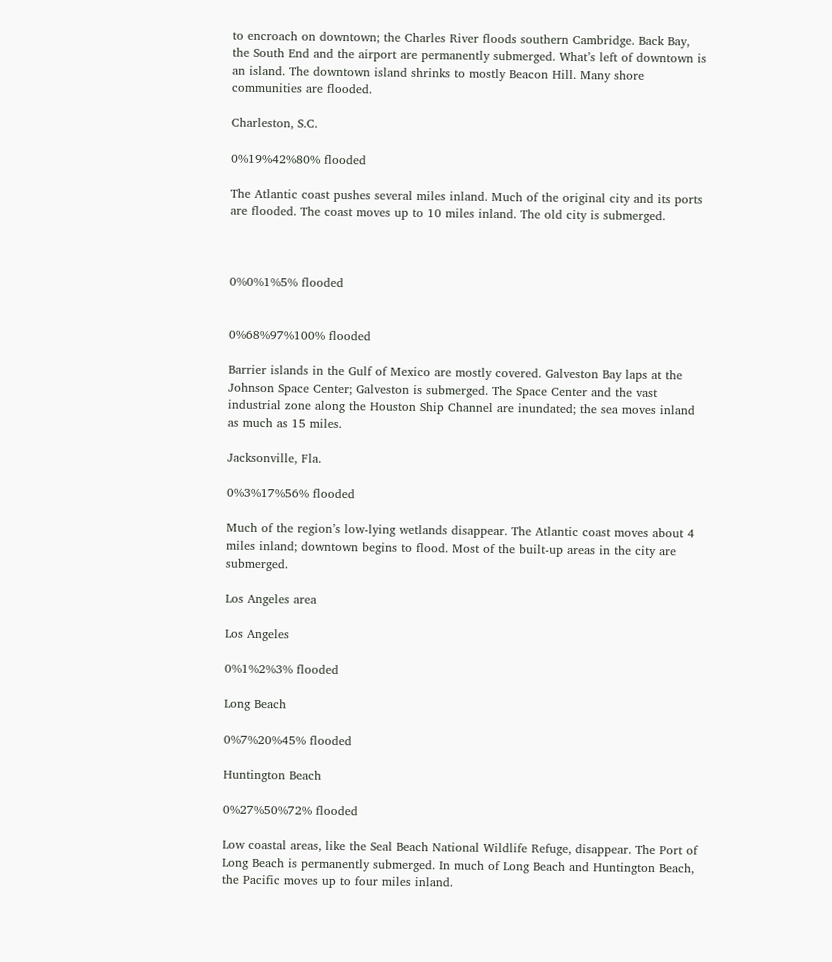to encroach on downtown; the Charles River floods southern Cambridge. Back Bay, the South End and the airport are permanently submerged. What’s left of downtown is an island. The downtown island shrinks to mostly Beacon Hill. Many shore communities are flooded.

Charleston, S.C.

0%19%42%80% flooded

The Atlantic coast pushes several miles inland. Much of the original city and its ports are flooded. The coast moves up to 10 miles inland. The old city is submerged.



0%0%1%5% flooded


0%68%97%100% flooded

Barrier islands in the Gulf of Mexico are mostly covered. Galveston Bay laps at the Johnson Space Center; Galveston is submerged. The Space Center and the vast industrial zone along the Houston Ship Channel are inundated; the sea moves inland as much as 15 miles.

Jacksonville, Fla.

0%3%17%56% flooded

Much of the region’s low-lying wetlands disappear. The Atlantic coast moves about 4 miles inland; downtown begins to flood. Most of the built-up areas in the city are submerged.

Los Angeles area

Los Angeles

0%1%2%3% flooded

Long Beach

0%7%20%45% flooded

Huntington Beach

0%27%50%72% flooded

Low coastal areas, like the Seal Beach National Wildlife Refuge, disappear. The Port of Long Beach is permanently submerged. In much of Long Beach and Huntington Beach, the Pacific moves up to four miles inland.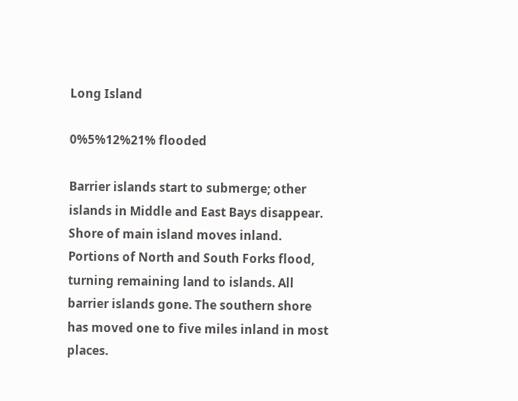Long Island

0%5%12%21% flooded

Barrier islands start to submerge; other islands in Middle and East Bays disappear. Shore of main island moves inland. Portions of North and South Forks flood, turning remaining land to islands. All barrier islands gone. The southern shore has moved one to five miles inland in most places.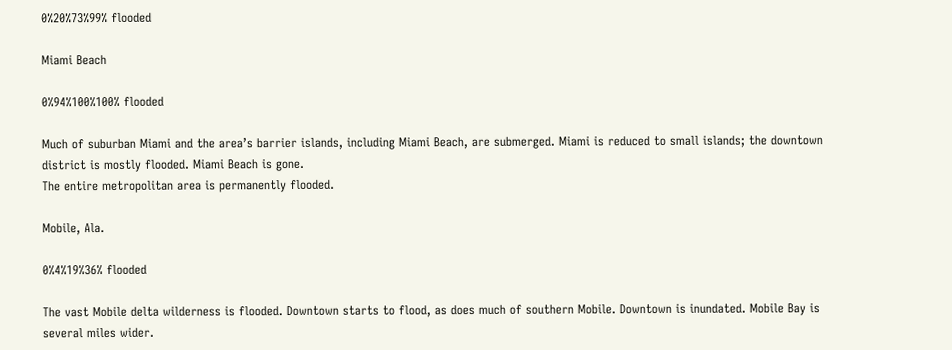0%20%73%99% flooded

Miami Beach

0%94%100%100% flooded

Much of suburban Miami and the area’s barrier islands, including Miami Beach, are submerged. Miami is reduced to small islands; the downtown district is mostly flooded. Miami Beach is gone.
The entire metropolitan area is permanently flooded.

Mobile, Ala.

0%4%19%36% flooded

The vast Mobile delta wilderness is flooded. Downtown starts to flood, as does much of southern Mobile. Downtown is inundated. Mobile Bay is several miles wider.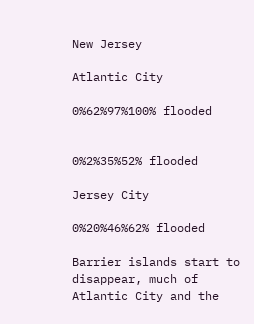New Jersey

Atlantic City

0%62%97%100% flooded


0%2%35%52% flooded

Jersey City

0%20%46%62% flooded

Barrier islands start to disappear, much of Atlantic City and the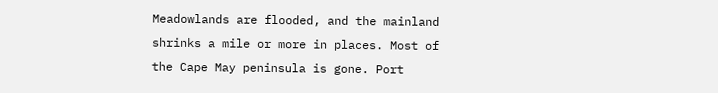Meadowlands are flooded, and the mainland shrinks a mile or more in places. Most of the Cape May peninsula is gone. Port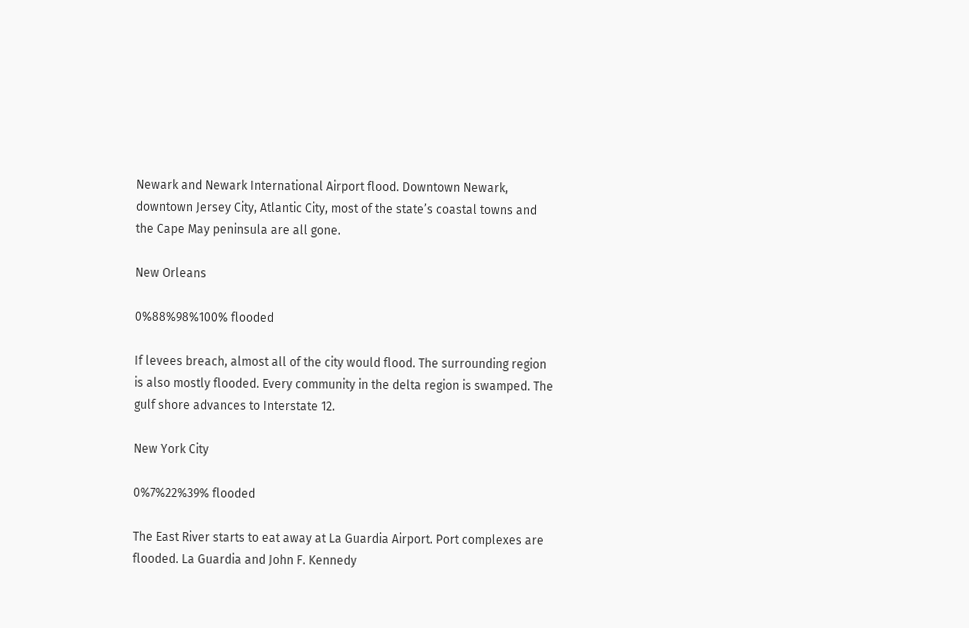Newark and Newark International Airport flood. Downtown Newark, downtown Jersey City, Atlantic City, most of the state’s coastal towns and the Cape May peninsula are all gone.

New Orleans

0%88%98%100% flooded

If levees breach, almost all of the city would flood. The surrounding region is also mostly flooded. Every community in the delta region is swamped. The gulf shore advances to Interstate 12.

New York City

0%7%22%39% flooded

The East River starts to eat away at La Guardia Airport. Port complexes are flooded. La Guardia and John F. Kennedy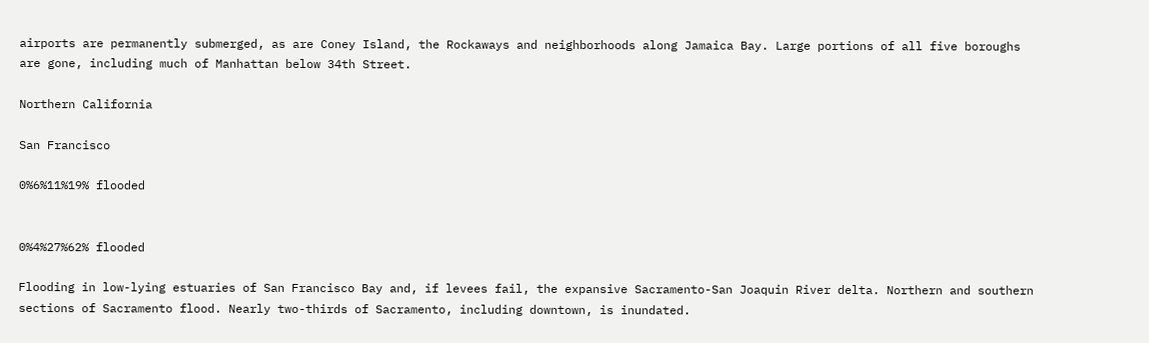airports are permanently submerged, as are Coney Island, the Rockaways and neighborhoods along Jamaica Bay. Large portions of all five boroughs are gone, including much of Manhattan below 34th Street.

Northern California

San Francisco

0%6%11%19% flooded


0%4%27%62% flooded

Flooding in low-lying estuaries of San Francisco Bay and, if levees fail, the expansive Sacramento-San Joaquin River delta. Northern and southern sections of Sacramento flood. Nearly two-thirds of Sacramento, including downtown, is inundated.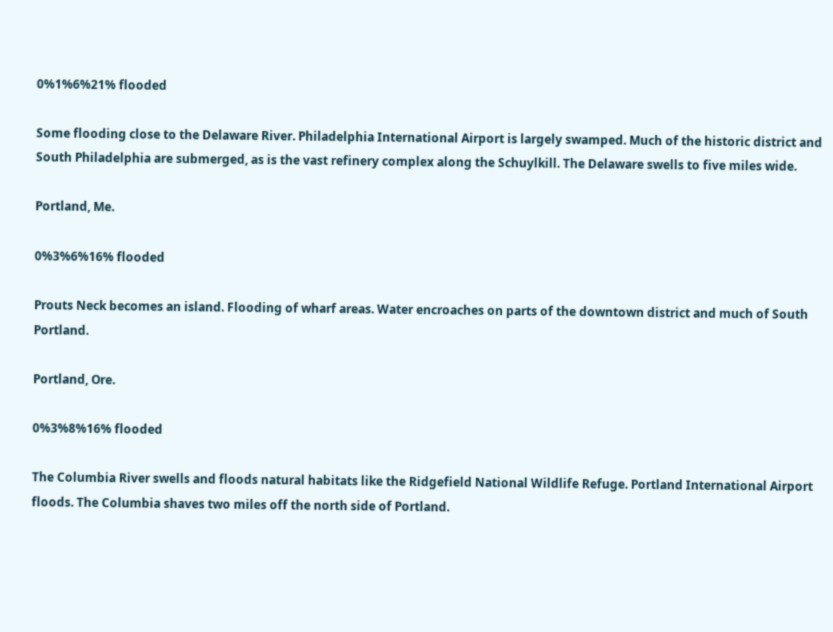0%1%6%21% flooded

Some flooding close to the Delaware River. Philadelphia International Airport is largely swamped. Much of the historic district and South Philadelphia are submerged, as is the vast refinery complex along the Schuylkill. The Delaware swells to five miles wide.

Portland, Me.

0%3%6%16% flooded

Prouts Neck becomes an island. Flooding of wharf areas. Water encroaches on parts of the downtown district and much of South Portland.

Portland, Ore.

0%3%8%16% flooded

The Columbia River swells and floods natural habitats like the Ridgefield National Wildlife Refuge. Portland International Airport floods. The Columbia shaves two miles off the north side of Portland.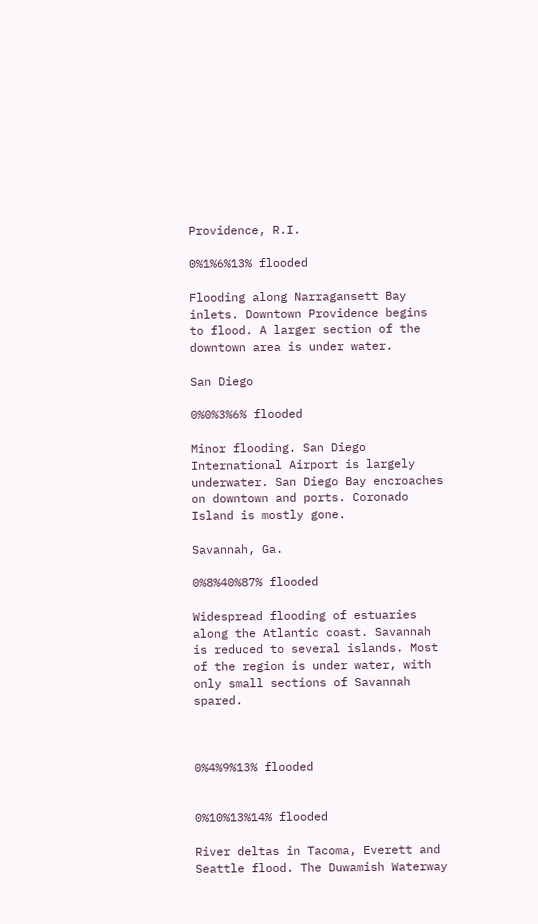Providence, R.I.

0%1%6%13% flooded

Flooding along Narragansett Bay inlets. Downtown Providence begins to flood. A larger section of the downtown area is under water.

San Diego

0%0%3%6% flooded

Minor flooding. San Diego International Airport is largely underwater. San Diego Bay encroaches on downtown and ports. Coronado Island is mostly gone.

Savannah, Ga.

0%8%40%87% flooded

Widespread flooding of estuaries along the Atlantic coast. Savannah is reduced to several islands. Most of the region is under water, with only small sections of Savannah spared.



0%4%9%13% flooded


0%10%13%14% flooded

River deltas in Tacoma, Everett and Seattle flood. The Duwamish Waterway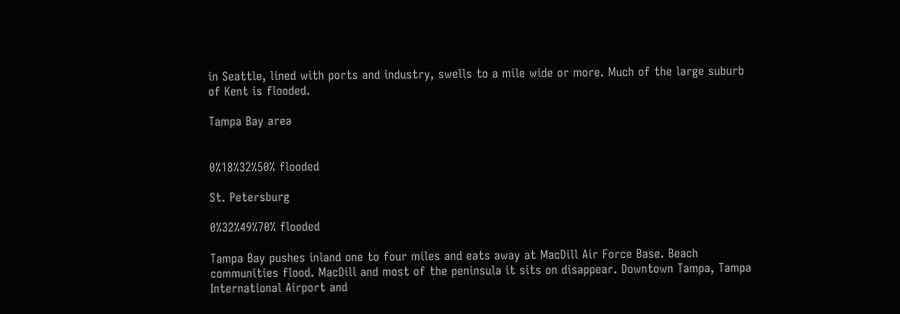in Seattle, lined with ports and industry, swells to a mile wide or more. Much of the large suburb of Kent is flooded.

Tampa Bay area


0%18%32%50% flooded

St. Petersburg

0%32%49%70% flooded

Tampa Bay pushes inland one to four miles and eats away at MacDill Air Force Base. Beach communities flood. MacDill and most of the peninsula it sits on disappear. Downtown Tampa, Tampa International Airport and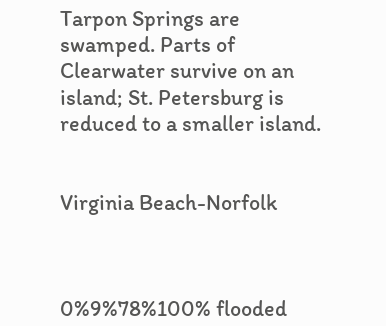Tarpon Springs are swamped. Parts of Clearwater survive on an island; St. Petersburg is reduced to a smaller island.


Virginia Beach-Norfolk



0%9%78%100% flooded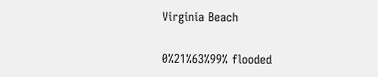Virginia Beach

0%21%63%99% flooded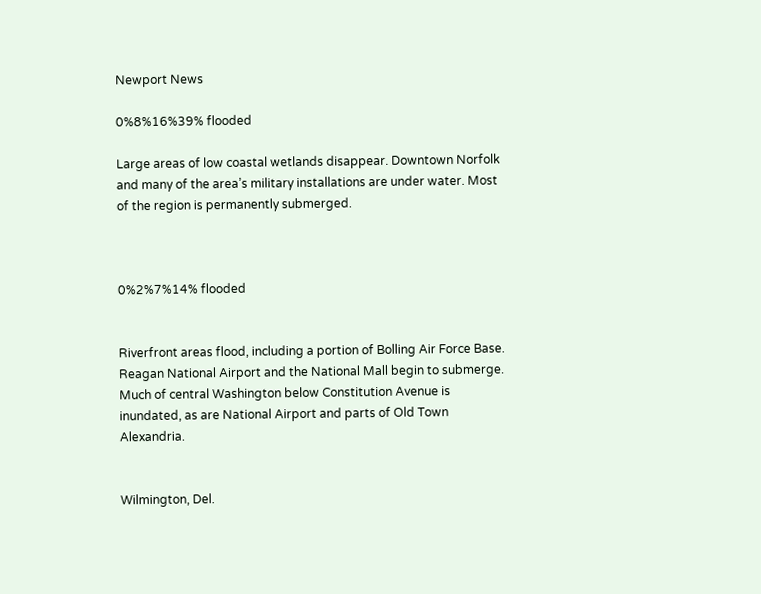Newport News

0%8%16%39% flooded

Large areas of low coastal wetlands disappear. Downtown Norfolk and many of the area’s military installations are under water. Most of the region is permanently submerged.



0%2%7%14% flooded


Riverfront areas flood, including a portion of Bolling Air Force Base. Reagan National Airport and the National Mall begin to submerge. Much of central Washington below Constitution Avenue is inundated, as are National Airport and parts of Old Town Alexandria.


Wilmington, Del.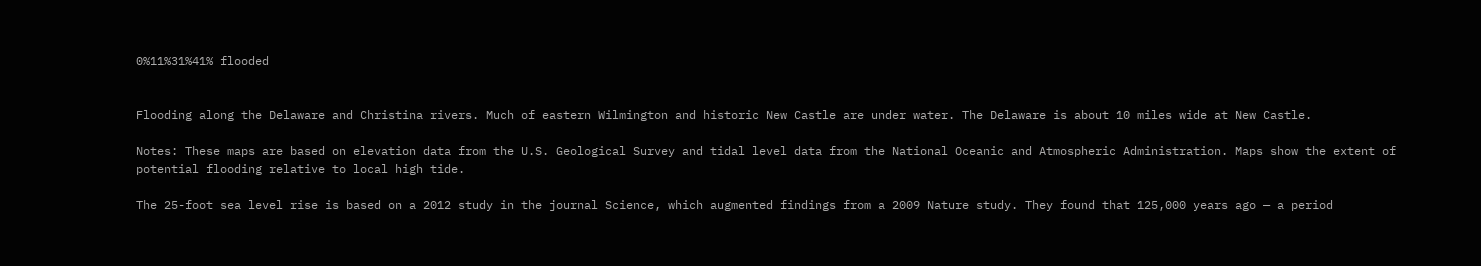0%11%31%41% flooded


Flooding along the Delaware and Christina rivers. Much of eastern Wilmington and historic New Castle are under water. The Delaware is about 10 miles wide at New Castle.

Notes: These maps are based on elevation data from the U.S. Geological Survey and tidal level data from the National Oceanic and Atmospheric Administration. Maps show the extent of potential flooding relative to local high tide.

The 25-foot sea level rise is based on a 2012 study in the journal Science, which augmented findings from a 2009 Nature study. They found that 125,000 years ago — a period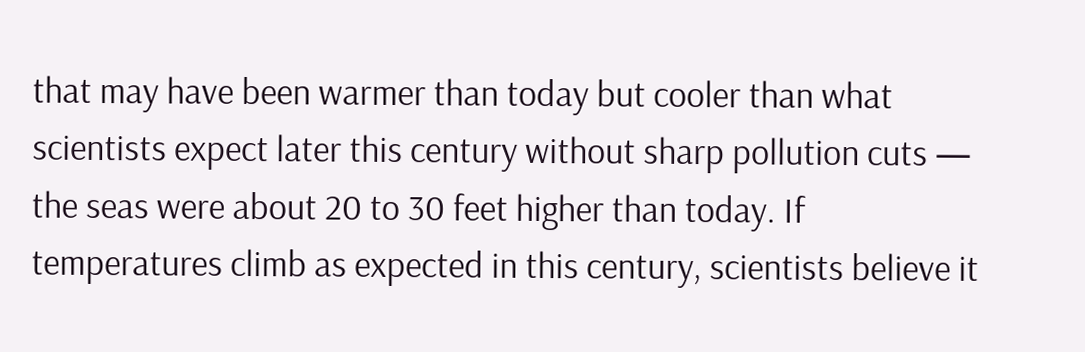that may have been warmer than today but cooler than what scientists expect later this century without sharp pollution cuts — the seas were about 20 to 30 feet higher than today. If temperatures climb as expected in this century, scientists believe it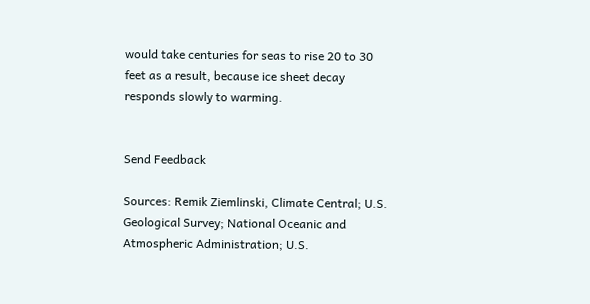would take centuries for seas to rise 20 to 30 feet as a result, because ice sheet decay responds slowly to warming.


Send Feedback

Sources: Remik Ziemlinski, Climate Central; U.S. Geological Survey; National Oceanic and Atmospheric Administration; U.S.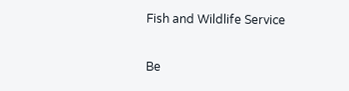Fish and Wildlife Service

Be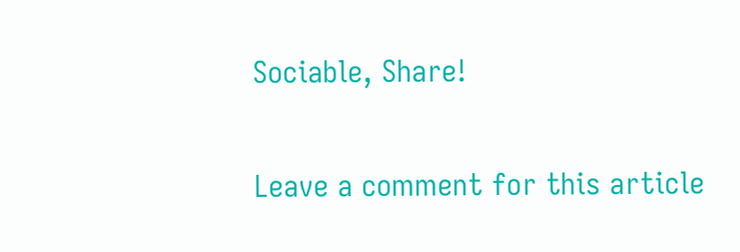Sociable, Share!

Leave a comment for this article